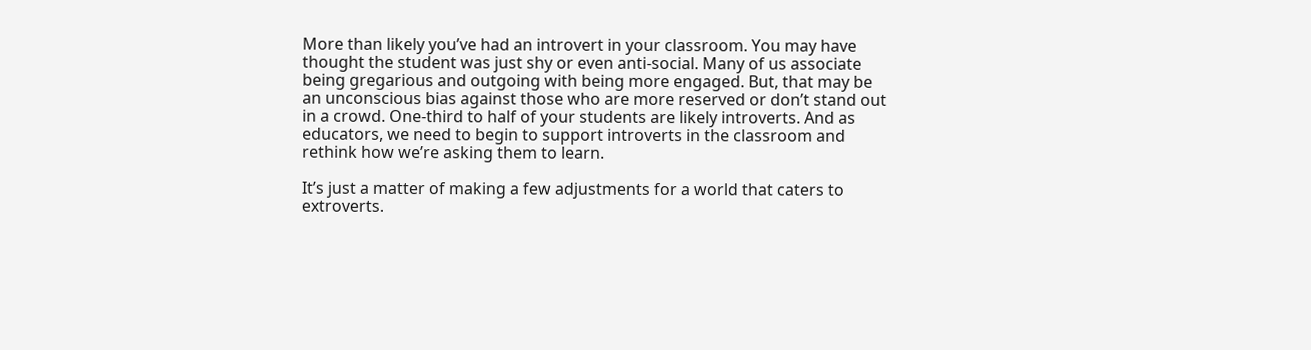More than likely you’ve had an introvert in your classroom. You may have thought the student was just shy or even anti-social. Many of us associate being gregarious and outgoing with being more engaged. But, that may be an unconscious bias against those who are more reserved or don’t stand out in a crowd. One-third to half of your students are likely introverts. And as educators, we need to begin to support introverts in the classroom and rethink how we’re asking them to learn.

It’s just a matter of making a few adjustments for a world that caters to extroverts.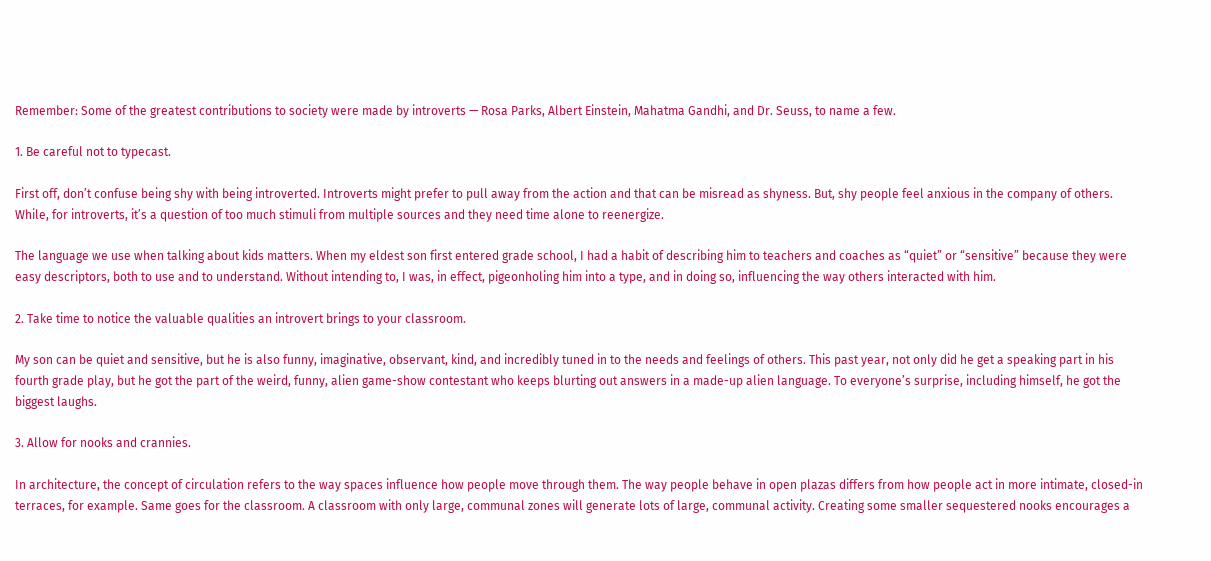Remember: Some of the greatest contributions to society were made by introverts — Rosa Parks, Albert Einstein, Mahatma Gandhi, and Dr. Seuss, to name a few.

1. Be careful not to typecast.

First off, don’t confuse being shy with being introverted. Introverts might prefer to pull away from the action and that can be misread as shyness. But, shy people feel anxious in the company of others. While, for introverts, it’s a question of too much stimuli from multiple sources and they need time alone to reenergize.

The language we use when talking about kids matters. When my eldest son first entered grade school, I had a habit of describing him to teachers and coaches as “quiet” or “sensitive” because they were easy descriptors, both to use and to understand. Without intending to, I was, in effect, pigeonholing him into a type, and in doing so, influencing the way others interacted with him.

2. Take time to notice the valuable qualities an introvert brings to your classroom.

My son can be quiet and sensitive, but he is also funny, imaginative, observant, kind, and incredibly tuned in to the needs and feelings of others. This past year, not only did he get a speaking part in his fourth grade play, but he got the part of the weird, funny, alien game-show contestant who keeps blurting out answers in a made-up alien language. To everyone’s surprise, including himself, he got the biggest laughs.

3. Allow for nooks and crannies.

In architecture, the concept of circulation refers to the way spaces influence how people move through them. The way people behave in open plazas differs from how people act in more intimate, closed-in terraces, for example. Same goes for the classroom. A classroom with only large, communal zones will generate lots of large, communal activity. Creating some smaller sequestered nooks encourages a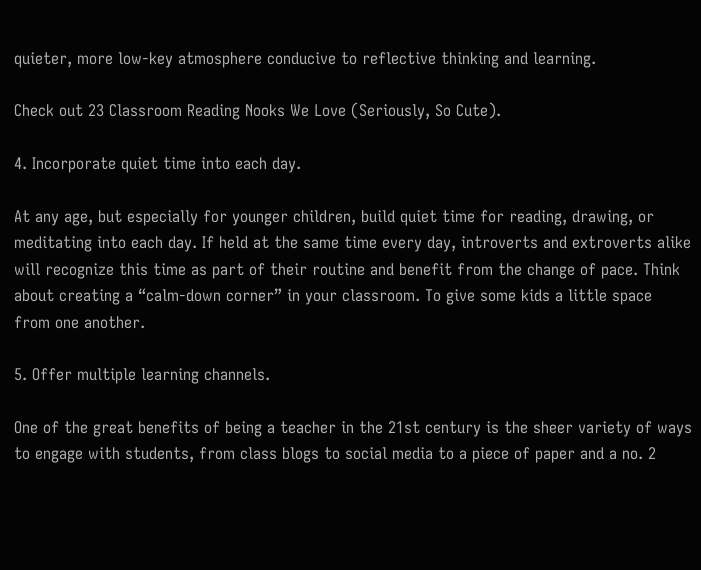quieter, more low-key atmosphere conducive to reflective thinking and learning.

Check out 23 Classroom Reading Nooks We Love (Seriously, So Cute).

4. Incorporate quiet time into each day.

At any age, but especially for younger children, build quiet time for reading, drawing, or meditating into each day. If held at the same time every day, introverts and extroverts alike will recognize this time as part of their routine and benefit from the change of pace. Think about creating a “calm-down corner” in your classroom. To give some kids a little space from one another.

5. Offer multiple learning channels.

One of the great benefits of being a teacher in the 21st century is the sheer variety of ways to engage with students, from class blogs to social media to a piece of paper and a no. 2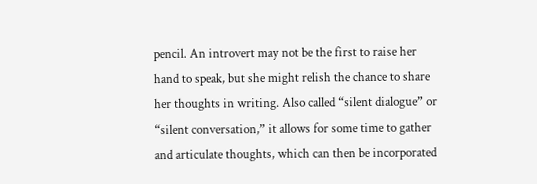pencil. An introvert may not be the first to raise her hand to speak, but she might relish the chance to share her thoughts in writing. Also called “silent dialogue” or “silent conversation,” it allows for some time to gather and articulate thoughts, which can then be incorporated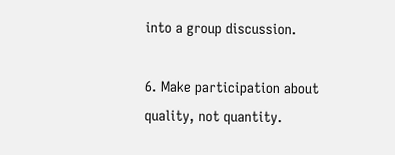into a group discussion.

6. Make participation about quality, not quantity.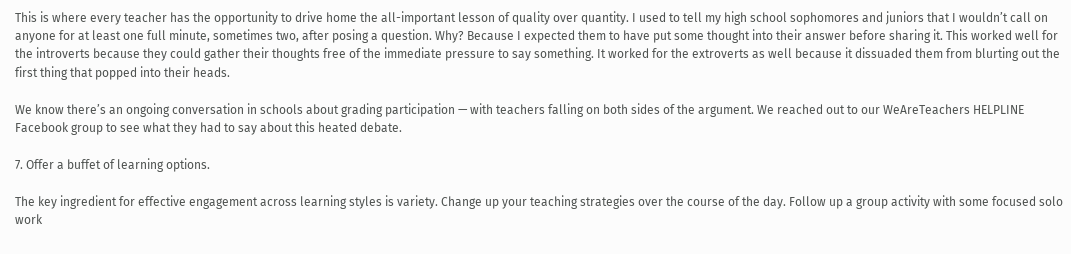This is where every teacher has the opportunity to drive home the all-important lesson of quality over quantity. I used to tell my high school sophomores and juniors that I wouldn’t call on anyone for at least one full minute, sometimes two, after posing a question. Why? Because I expected them to have put some thought into their answer before sharing it. This worked well for the introverts because they could gather their thoughts free of the immediate pressure to say something. It worked for the extroverts as well because it dissuaded them from blurting out the first thing that popped into their heads.

We know there’s an ongoing conversation in schools about grading participation — with teachers falling on both sides of the argument. We reached out to our WeAreTeachers HELPLINE Facebook group to see what they had to say about this heated debate.

7. Offer a buffet of learning options.

The key ingredient for effective engagement across learning styles is variety. Change up your teaching strategies over the course of the day. Follow up a group activity with some focused solo work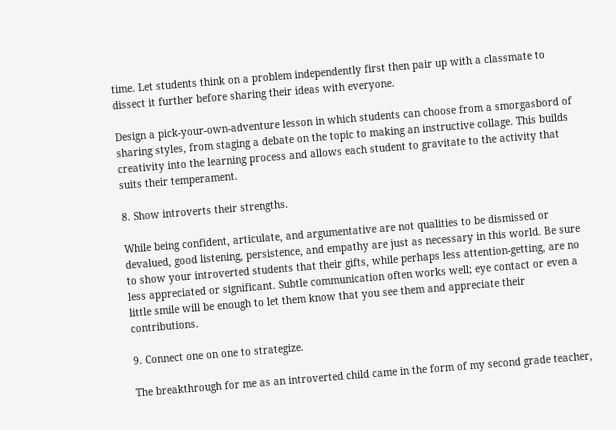time. Let students think on a problem independently first then pair up with a classmate to dissect it further before sharing their ideas with everyone.

Design a pick-your-own-adventure lesson in which students can choose from a smorgasbord of sharing styles, from staging a debate on the topic to making an instructive collage. This builds creativity into the learning process and allows each student to gravitate to the activity that suits their temperament.

8. Show introverts their strengths.

While being confident, articulate, and argumentative are not qualities to be dismissed or devalued, good listening, persistence, and empathy are just as necessary in this world. Be sure to show your introverted students that their gifts, while perhaps less attention-getting, are no less appreciated or significant. Subtle communication often works well; eye contact or even a little smile will be enough to let them know that you see them and appreciate their contributions.

9. Connect one on one to strategize.

The breakthrough for me as an introverted child came in the form of my second grade teacher,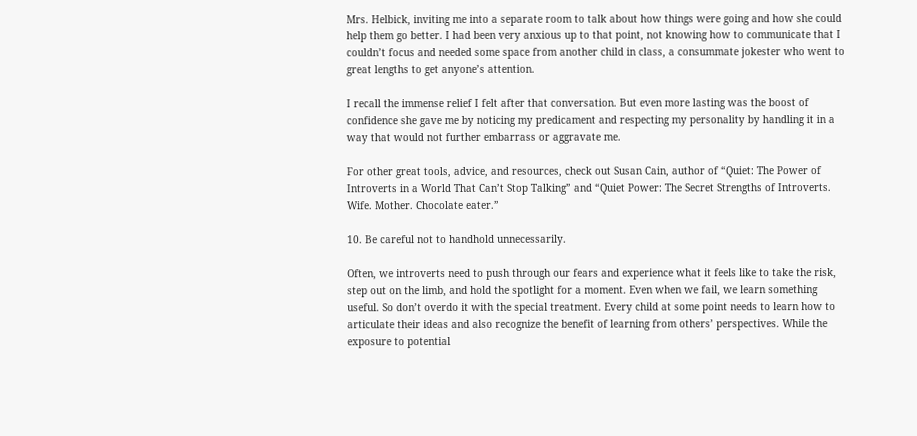Mrs. Helbick, inviting me into a separate room to talk about how things were going and how she could help them go better. I had been very anxious up to that point, not knowing how to communicate that I couldn’t focus and needed some space from another child in class, a consummate jokester who went to great lengths to get anyone’s attention.

I recall the immense relief I felt after that conversation. But even more lasting was the boost of confidence she gave me by noticing my predicament and respecting my personality by handling it in a way that would not further embarrass or aggravate me.

For other great tools, advice, and resources, check out Susan Cain, author of “Quiet: The Power of Introverts in a World That Can’t Stop Talking” and “Quiet Power: The Secret Strengths of Introverts. Wife. Mother. Chocolate eater.”

10. Be careful not to handhold unnecessarily.

Often, we introverts need to push through our fears and experience what it feels like to take the risk, step out on the limb, and hold the spotlight for a moment. Even when we fail, we learn something useful. So don’t overdo it with the special treatment. Every child at some point needs to learn how to articulate their ideas and also recognize the benefit of learning from others’ perspectives. While the exposure to potential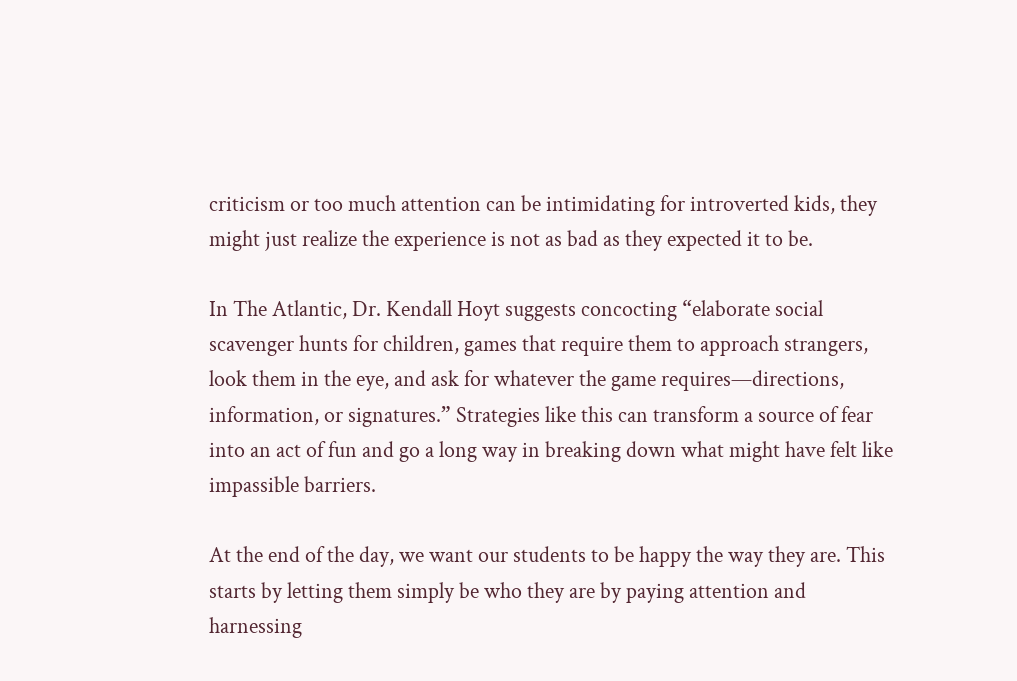criticism or too much attention can be intimidating for introverted kids, they might just realize the experience is not as bad as they expected it to be.

In The Atlantic, Dr. Kendall Hoyt suggests concocting “elaborate social scavenger hunts for children, games that require them to approach strangers, look them in the eye, and ask for whatever the game requires—directions, information, or signatures.” Strategies like this can transform a source of fear into an act of fun and go a long way in breaking down what might have felt like impassible barriers.

At the end of the day, we want our students to be happy the way they are. This starts by letting them simply be who they are by paying attention and harnessing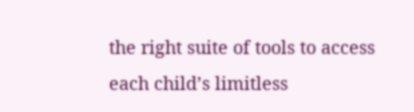the right suite of tools to access each child’s limitless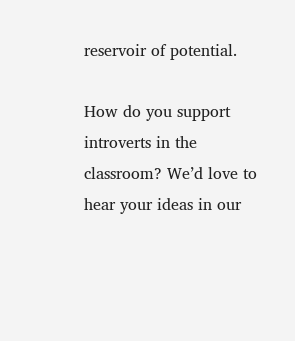reservoir of potential.

How do you support introverts in the classroom? We’d love to hear your ideas in our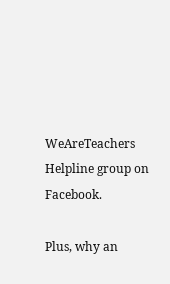WeAreTeachers Helpline group on Facebook.

Plus, why an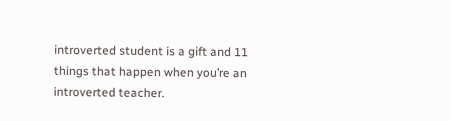introverted student is a gift and 11 things that happen when you’re an introverted teacher.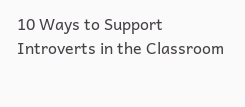10 Ways to Support Introverts in the Classroom